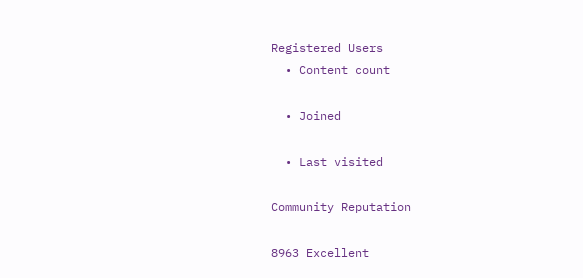Registered Users
  • Content count

  • Joined

  • Last visited

Community Reputation

8963 Excellent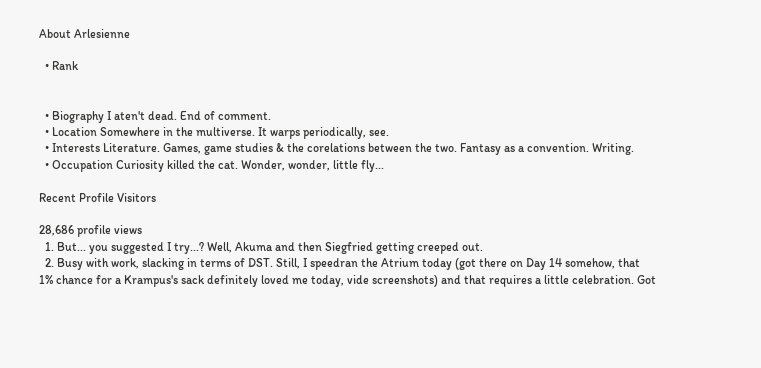About Arlesienne

  • Rank


  • Biography I aten't dead. End of comment.
  • Location Somewhere in the multiverse. It warps periodically, see.
  • Interests Literature. Games, game studies & the corelations between the two. Fantasy as a convention. Writing.
  • Occupation Curiosity killed the cat. Wonder, wonder, little fly...

Recent Profile Visitors

28,686 profile views
  1. But... you suggested I try...? Well, Akuma and then Siegfried getting creeped out.
  2. Busy with work, slacking in terms of DST. Still, I speedran the Atrium today (got there on Day 14 somehow, that 1% chance for a Krampus's sack definitely loved me today, vide screenshots) and that requires a little celebration. Got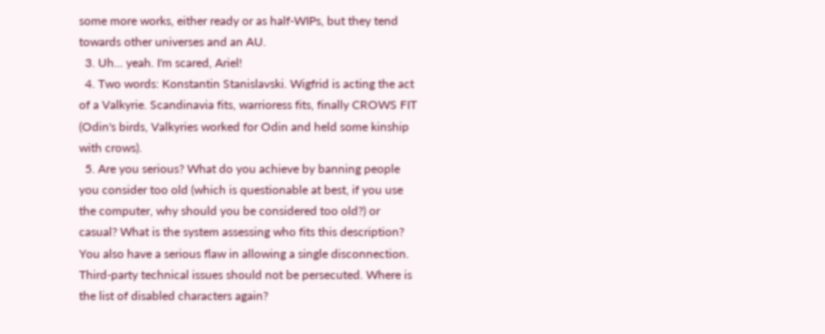some more works, either ready or as half-WIPs, but they tend towards other universes and an AU.
  3. Uh... yeah. I'm scared, Ariel!
  4. Two words: Konstantin Stanislavski. Wigfrid is acting the act of a Valkyrie. Scandinavia fits, warrioress fits, finally CROWS FIT (Odin's birds, Valkyries worked for Odin and held some kinship with crows).
  5. Are you serious? What do you achieve by banning people you consider too old (which is questionable at best, if you use the computer, why should you be considered too old?) or casual? What is the system assessing who fits this description? You also have a serious flaw in allowing a single disconnection. Third-party technical issues should not be persecuted. Where is the list of disabled characters again?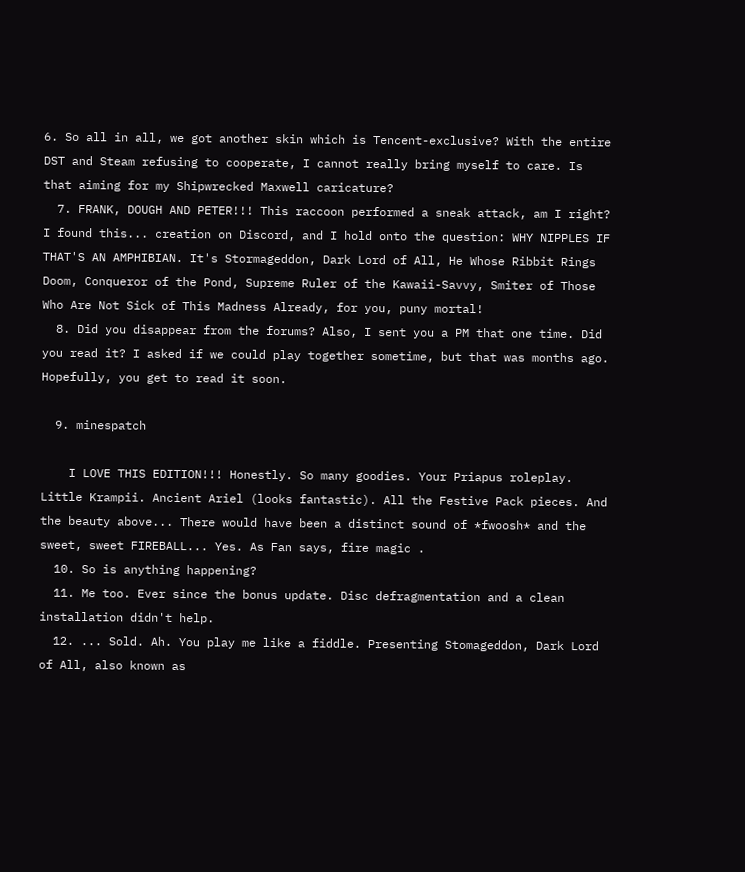6. So all in all, we got another skin which is Tencent-exclusive? With the entire DST and Steam refusing to cooperate, I cannot really bring myself to care. Is that aiming for my Shipwrecked Maxwell caricature?
  7. FRANK, DOUGH AND PETER!!! This raccoon performed a sneak attack, am I right? I found this... creation on Discord, and I hold onto the question: WHY NIPPLES IF THAT'S AN AMPHIBIAN. It's Stormageddon, Dark Lord of All, He Whose Ribbit Rings Doom, Conqueror of the Pond, Supreme Ruler of the Kawaii-Savvy, Smiter of Those Who Are Not Sick of This Madness Already, for you, puny mortal!
  8. Did you disappear from the forums? Also, I sent you a PM that one time. Did you read it? I asked if we could play together sometime, but that was months ago. Hopefully, you get to read it soon.

  9. minespatch

    I LOVE THIS EDITION!!! Honestly. So many goodies. Your Priapus roleplay. Little Krampii. Ancient Ariel (looks fantastic). All the Festive Pack pieces. And the beauty above... There would have been a distinct sound of *fwoosh* and the sweet, sweet FIREBALL... Yes. As Fan says, fire magic .
  10. So is anything happening?
  11. Me too. Ever since the bonus update. Disc defragmentation and a clean installation didn't help.
  12. ... Sold. Ah. You play me like a fiddle. Presenting Stomageddon, Dark Lord of All, also known as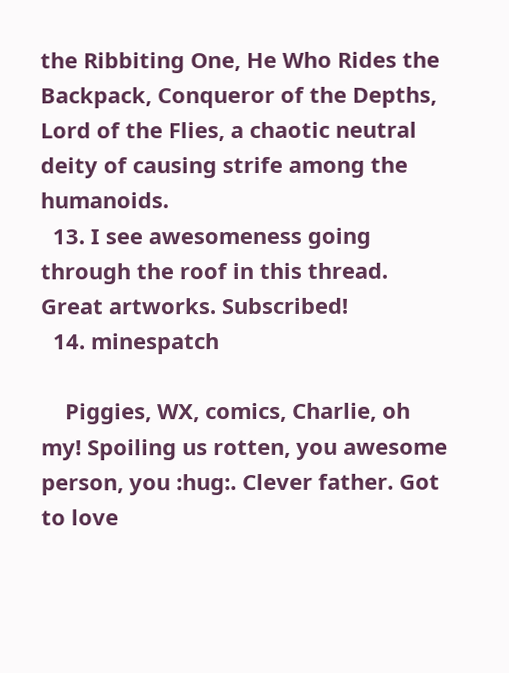the Ribbiting One, He Who Rides the Backpack, Conqueror of the Depths, Lord of the Flies, a chaotic neutral deity of causing strife among the humanoids.
  13. I see awesomeness going through the roof in this thread. Great artworks. Subscribed!
  14. minespatch

    Piggies, WX, comics, Charlie, oh my! Spoiling us rotten, you awesome person, you :hug:. Clever father. Got to love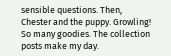sensible questions. Then, Chester and the puppy. Growling! So many goodies. The collection posts make my day.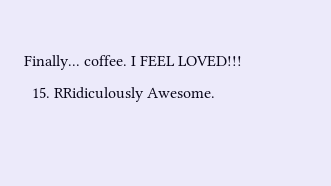Finally... coffee. I FEEL LOVED!!!
  15. RRidiculously Awesome.